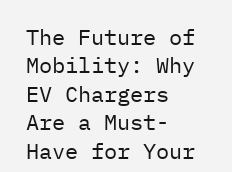The Future of Mobility: Why EV Chargers Are a Must-Have for Your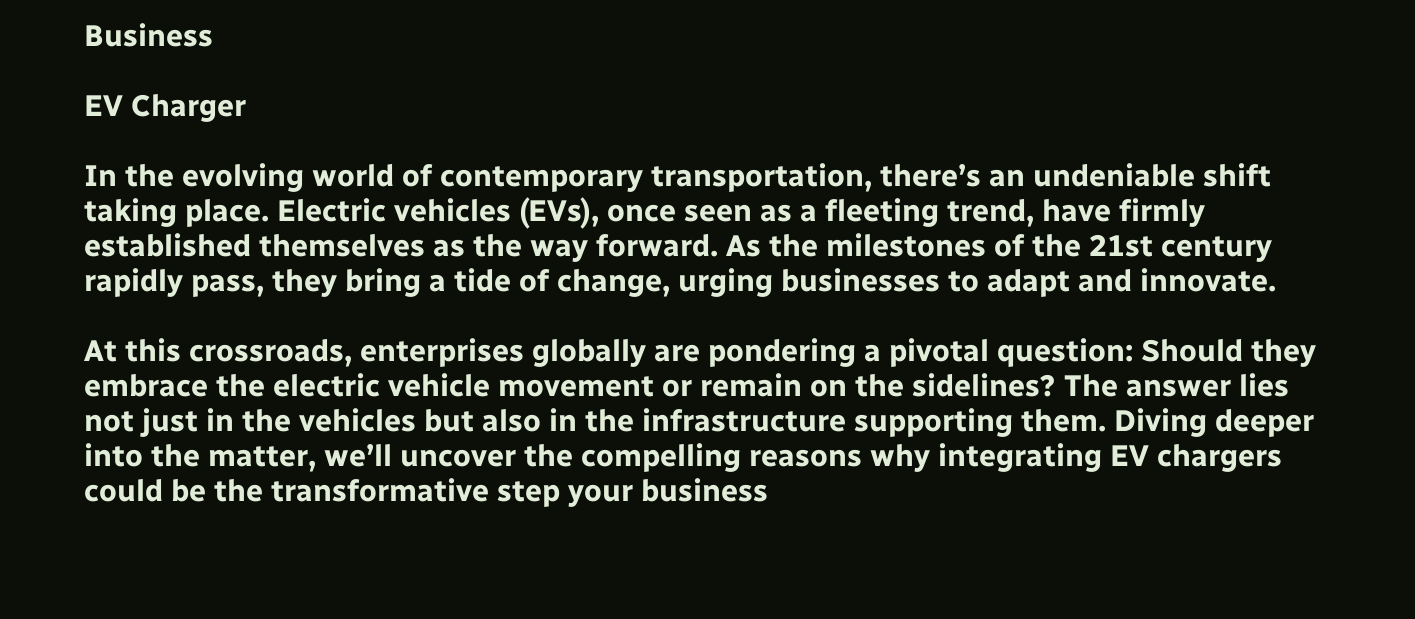Business

EV Charger

In the evolving world of contemporary transportation, there’s an undeniable shift taking place. Electric vehicles (EVs), once seen as a fleeting trend, have firmly established themselves as the way forward. As the milestones of the 21st century rapidly pass, they bring a tide of change, urging businesses to adapt and innovate.

At this crossroads, enterprises globally are pondering a pivotal question: Should they embrace the electric vehicle movement or remain on the sidelines? The answer lies not just in the vehicles but also in the infrastructure supporting them. Diving deeper into the matter, we’ll uncover the compelling reasons why integrating EV chargers could be the transformative step your business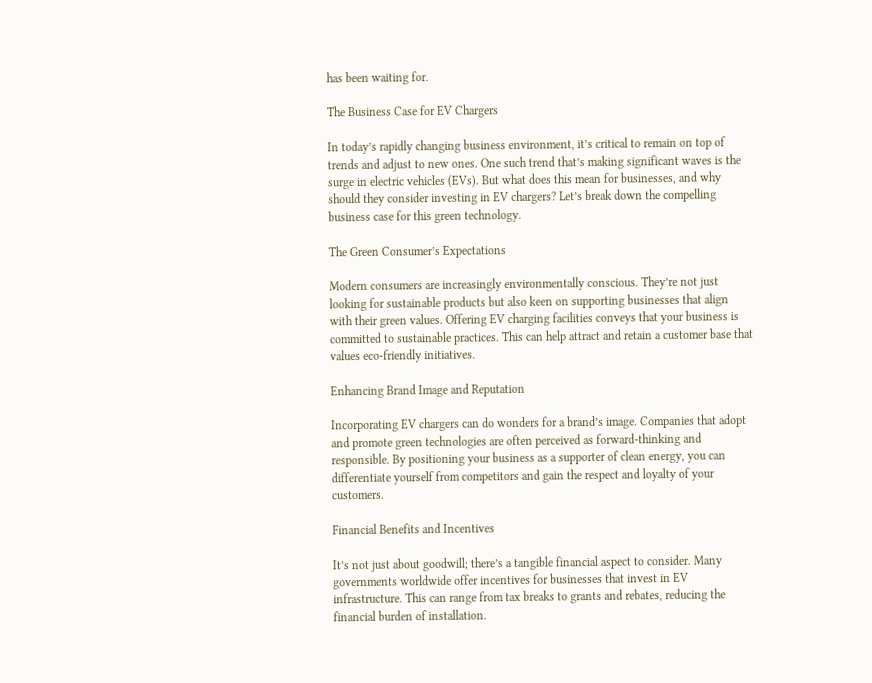has been waiting for.

The Business Case for EV Chargers

In today’s rapidly changing business environment, it’s critical to remain on top of trends and adjust to new ones. One such trend that’s making significant waves is the surge in electric vehicles (EVs). But what does this mean for businesses, and why should they consider investing in EV chargers? Let’s break down the compelling business case for this green technology.

The Green Consumer’s Expectations

Modern consumers are increasingly environmentally conscious. They’re not just looking for sustainable products but also keen on supporting businesses that align with their green values. Offering EV charging facilities conveys that your business is committed to sustainable practices. This can help attract and retain a customer base that values eco-friendly initiatives.

Enhancing Brand Image and Reputation

Incorporating EV chargers can do wonders for a brand’s image. Companies that adopt and promote green technologies are often perceived as forward-thinking and responsible. By positioning your business as a supporter of clean energy, you can differentiate yourself from competitors and gain the respect and loyalty of your customers.

Financial Benefits and Incentives

It’s not just about goodwill; there’s a tangible financial aspect to consider. Many governments worldwide offer incentives for businesses that invest in EV infrastructure. This can range from tax breaks to grants and rebates, reducing the financial burden of installation.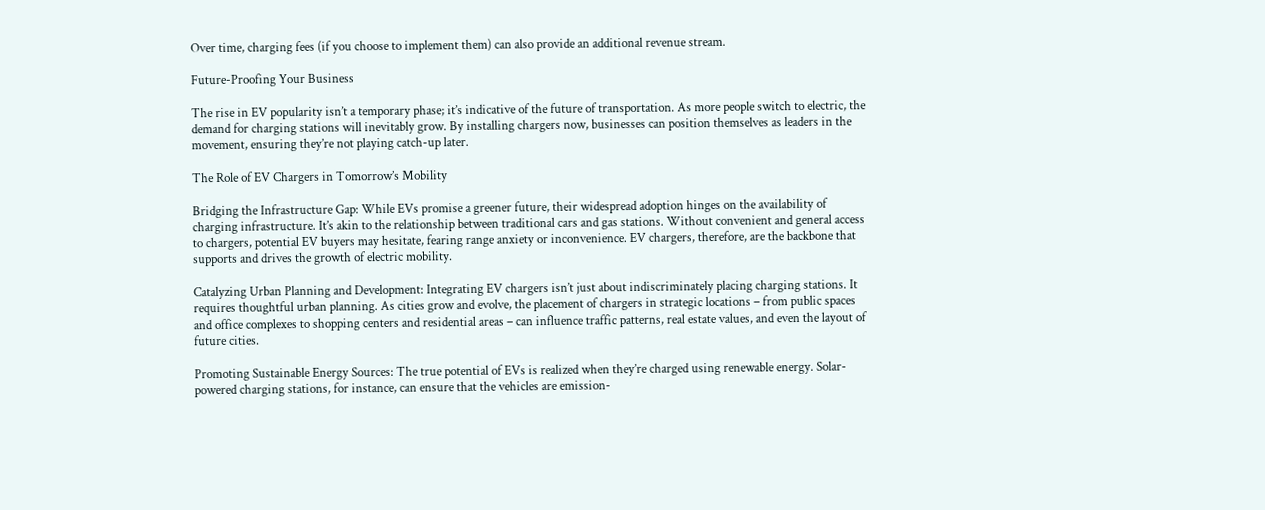Over time, charging fees (if you choose to implement them) can also provide an additional revenue stream.

Future-Proofing Your Business

The rise in EV popularity isn’t a temporary phase; it’s indicative of the future of transportation. As more people switch to electric, the demand for charging stations will inevitably grow. By installing chargers now, businesses can position themselves as leaders in the movement, ensuring they’re not playing catch-up later.

The Role of EV Chargers in Tomorrow’s Mobility

Bridging the Infrastructure Gap: While EVs promise a greener future, their widespread adoption hinges on the availability of charging infrastructure. It’s akin to the relationship between traditional cars and gas stations. Without convenient and general access to chargers, potential EV buyers may hesitate, fearing range anxiety or inconvenience. EV chargers, therefore, are the backbone that supports and drives the growth of electric mobility.

Catalyzing Urban Planning and Development: Integrating EV chargers isn’t just about indiscriminately placing charging stations. It requires thoughtful urban planning. As cities grow and evolve, the placement of chargers in strategic locations – from public spaces and office complexes to shopping centers and residential areas – can influence traffic patterns, real estate values, and even the layout of future cities.

Promoting Sustainable Energy Sources: The true potential of EVs is realized when they’re charged using renewable energy. Solar-powered charging stations, for instance, can ensure that the vehicles are emission-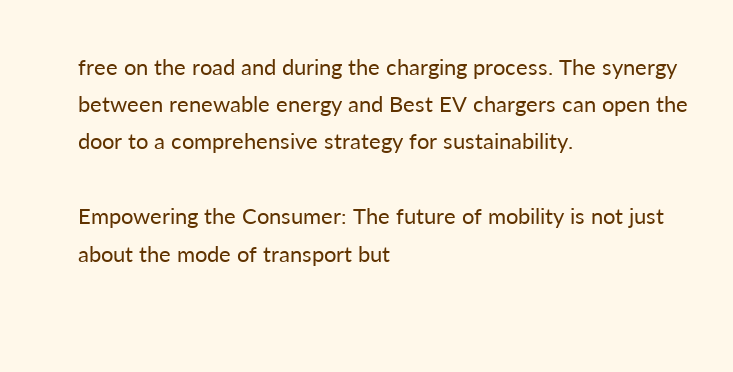free on the road and during the charging process. The synergy between renewable energy and Best EV chargers can open the door to a comprehensive strategy for sustainability.

Empowering the Consumer: The future of mobility is not just about the mode of transport but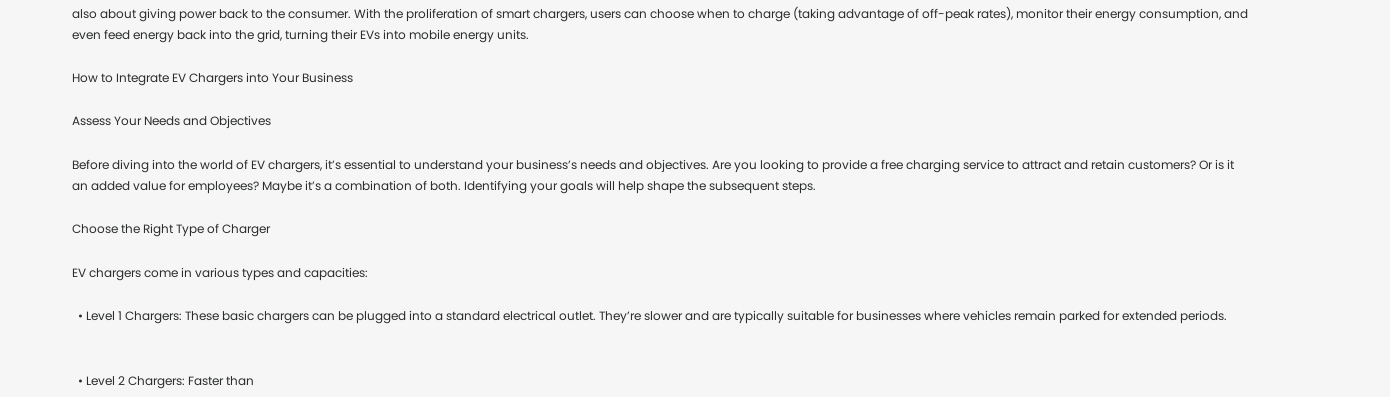also about giving power back to the consumer. With the proliferation of smart chargers, users can choose when to charge (taking advantage of off-peak rates), monitor their energy consumption, and even feed energy back into the grid, turning their EVs into mobile energy units.

How to Integrate EV Chargers into Your Business

Assess Your Needs and Objectives

Before diving into the world of EV chargers, it’s essential to understand your business’s needs and objectives. Are you looking to provide a free charging service to attract and retain customers? Or is it an added value for employees? Maybe it’s a combination of both. Identifying your goals will help shape the subsequent steps.

Choose the Right Type of Charger

EV chargers come in various types and capacities:

  • Level 1 Chargers: These basic chargers can be plugged into a standard electrical outlet. They’re slower and are typically suitable for businesses where vehicles remain parked for extended periods.


  • Level 2 Chargers: Faster than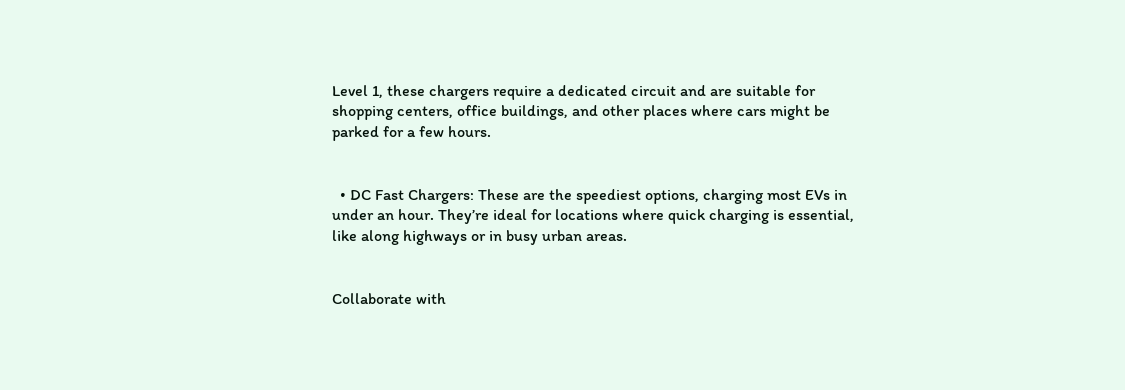Level 1, these chargers require a dedicated circuit and are suitable for shopping centers, office buildings, and other places where cars might be parked for a few hours.


  • DC Fast Chargers: These are the speediest options, charging most EVs in under an hour. They’re ideal for locations where quick charging is essential, like along highways or in busy urban areas.


Collaborate with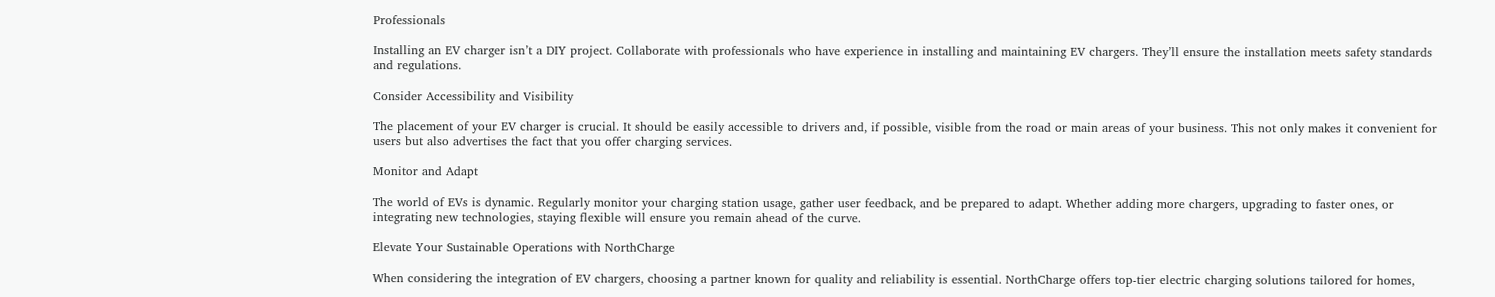Professionals

Installing an EV charger isn’t a DIY project. Collaborate with professionals who have experience in installing and maintaining EV chargers. They’ll ensure the installation meets safety standards and regulations.

Consider Accessibility and Visibility

The placement of your EV charger is crucial. It should be easily accessible to drivers and, if possible, visible from the road or main areas of your business. This not only makes it convenient for users but also advertises the fact that you offer charging services.

Monitor and Adapt

The world of EVs is dynamic. Regularly monitor your charging station usage, gather user feedback, and be prepared to adapt. Whether adding more chargers, upgrading to faster ones, or integrating new technologies, staying flexible will ensure you remain ahead of the curve.

Elevate Your Sustainable Operations with NorthCharge

When considering the integration of EV chargers, choosing a partner known for quality and reliability is essential. NorthCharge offers top-tier electric charging solutions tailored for homes,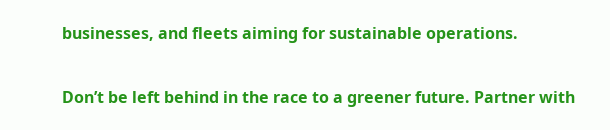businesses, and fleets aiming for sustainable operations.

Don’t be left behind in the race to a greener future. Partner with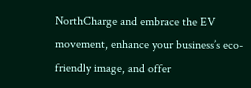NorthCharge and embrace the EV movement, enhance your business’s eco-friendly image, and offer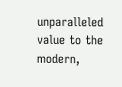unparalleled value to the modern,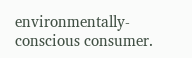environmentally-conscious consumer.